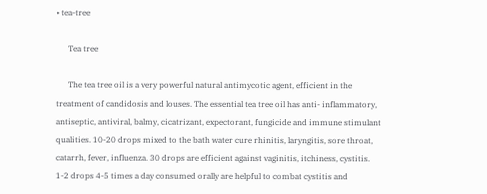• tea-tree

      Tea tree

      The tea tree oil is a very powerful natural antimycotic agent, efficient in the treatment of candidosis and louses. The essential tea tree oil has anti- inflammatory, antiseptic, antiviral, balmy, cicatrizant, expectorant, fungicide and immune stimulant qualities. 10-20 drops mixed to the bath water cure rhinitis, laryngitis, sore throat, catarrh, fever, influenza. 30 drops are efficient against vaginitis, itchiness, cystitis. 1-2 drops 4-5 times a day consumed orally are helpful to combat cystitis and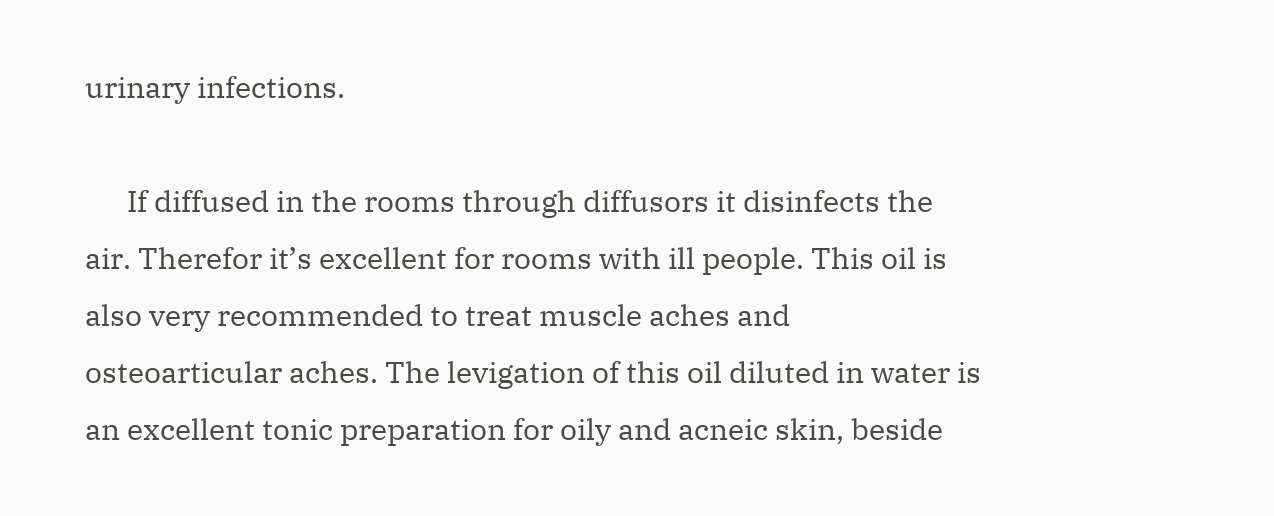urinary infections.

      If diffused in the rooms through diffusors it disinfects the air. Therefor it’s excellent for rooms with ill people. This oil is also very recommended to treat muscle aches and osteoarticular aches. The levigation of this oil diluted in water is an excellent tonic preparation for oily and acneic skin, beside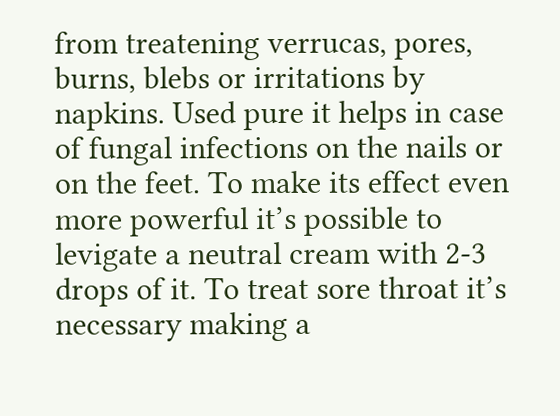from treatening verrucas, pores, burns, blebs or irritations by napkins. Used pure it helps in case of fungal infections on the nails or on the feet. To make its effect even more powerful it’s possible to levigate a neutral cream with 2-3 drops of it. To treat sore throat it’s necessary making a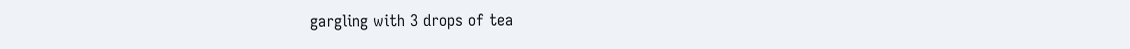gargling with 3 drops of tea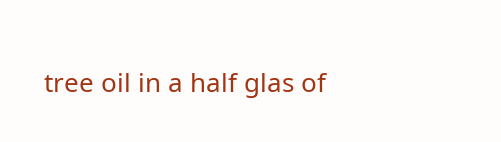tree oil in a half glas of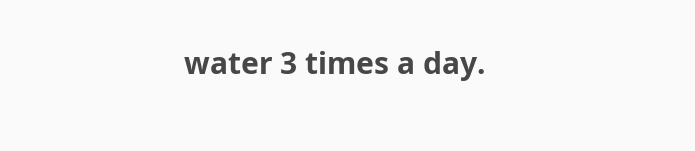water 3 times a day.